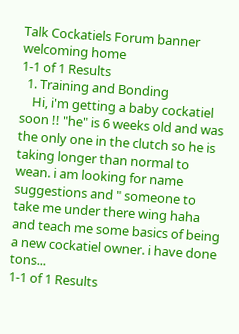Talk Cockatiels Forum banner
welcoming home
1-1 of 1 Results
  1. Training and Bonding
    Hi, i'm getting a baby cockatiel soon !! "he" is 6 weeks old and was the only one in the clutch so he is taking longer than normal to wean. i am looking for name suggestions and " someone to take me under there wing haha and teach me some basics of being a new cockatiel owner. i have done tons...
1-1 of 1 Results